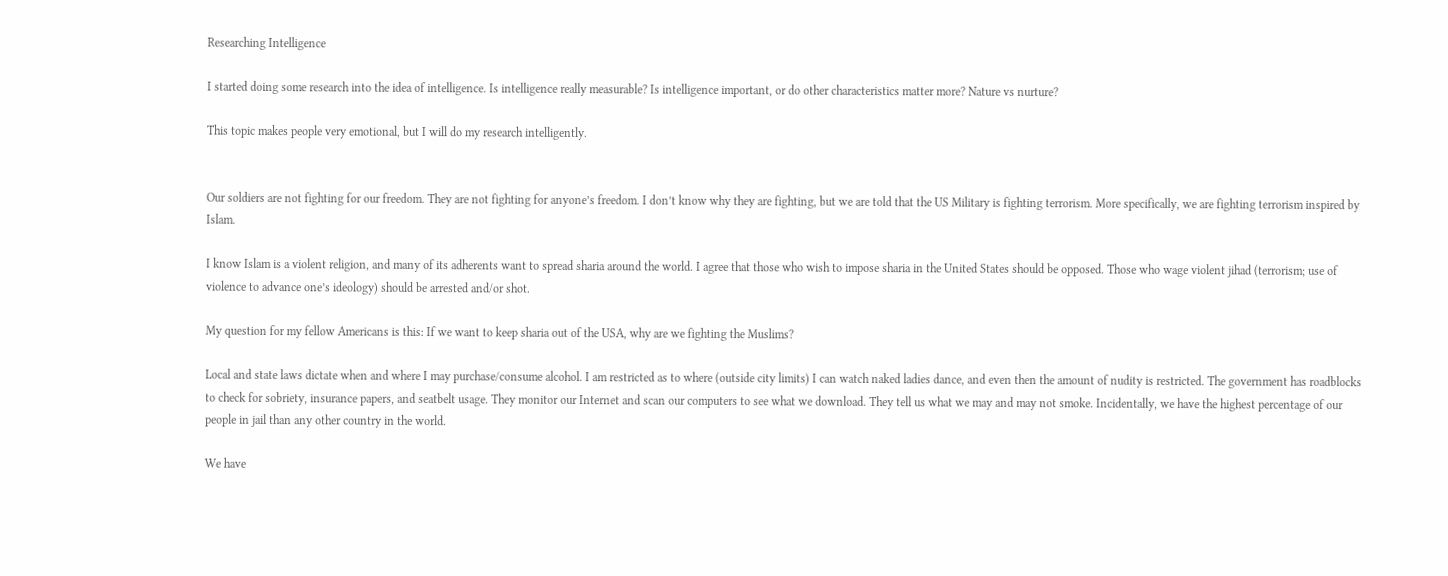Researching Intelligence

I started doing some research into the idea of intelligence. Is intelligence really measurable? Is intelligence important, or do other characteristics matter more? Nature vs nurture?

This topic makes people very emotional, but I will do my research intelligently.


Our soldiers are not fighting for our freedom. They are not fighting for anyone’s freedom. I don’t know why they are fighting, but we are told that the US Military is fighting terrorism. More specifically, we are fighting terrorism inspired by Islam.

I know Islam is a violent religion, and many of its adherents want to spread sharia around the world. I agree that those who wish to impose sharia in the United States should be opposed. Those who wage violent jihad (terrorism; use of violence to advance one’s ideology) should be arrested and/or shot.

My question for my fellow Americans is this: If we want to keep sharia out of the USA, why are we fighting the Muslims?

Local and state laws dictate when and where I may purchase/consume alcohol. I am restricted as to where (outside city limits) I can watch naked ladies dance, and even then the amount of nudity is restricted. The government has roadblocks to check for sobriety, insurance papers, and seatbelt usage. They monitor our Internet and scan our computers to see what we download. They tell us what we may and may not smoke. Incidentally, we have the highest percentage of our people in jail than any other country in the world.

We have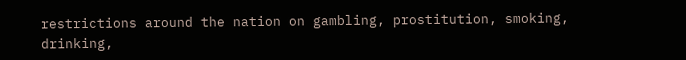restrictions around the nation on gambling, prostitution, smoking, drinking,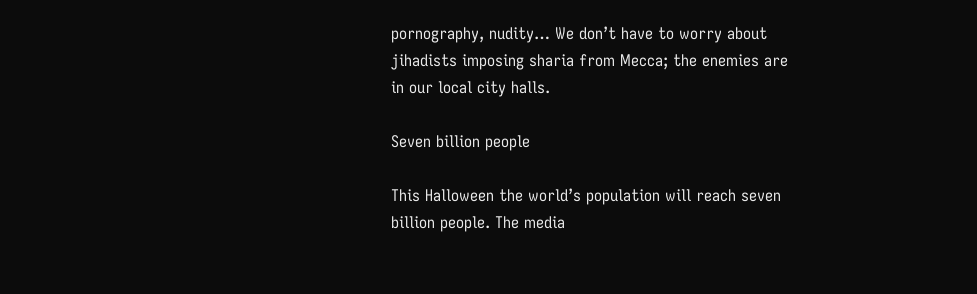pornography, nudity… We don’t have to worry about jihadists imposing sharia from Mecca; the enemies are in our local city halls.

Seven billion people

This Halloween the world’s population will reach seven billion people. The media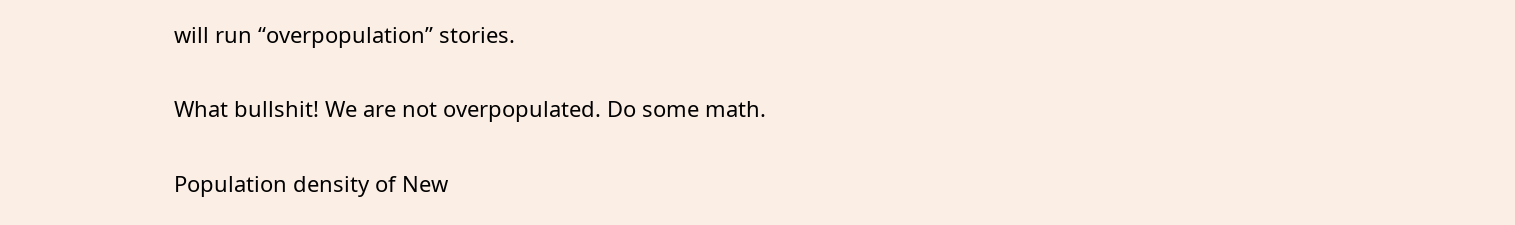will run “overpopulation” stories.

What bullshit! We are not overpopulated. Do some math.

Population density of New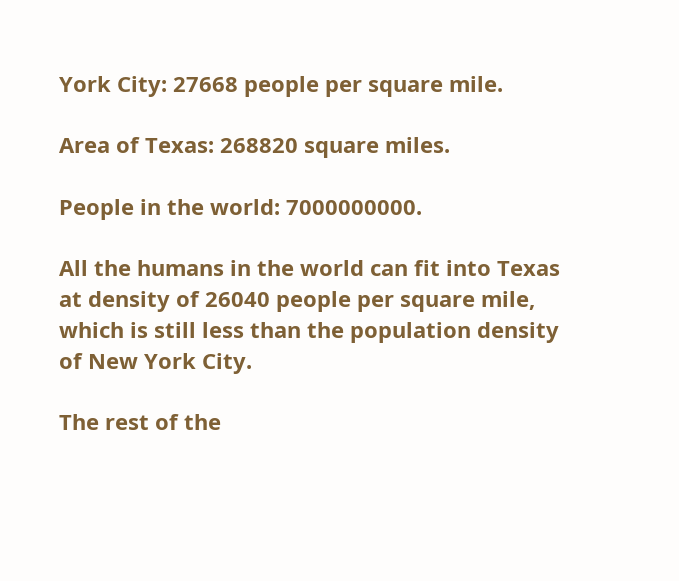York City: 27668 people per square mile.

Area of Texas: 268820 square miles.

People in the world: 7000000000.

All the humans in the world can fit into Texas at density of 26040 people per square mile, which is still less than the population density of New York City.

The rest of the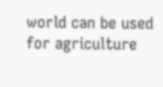world can be used for agriculture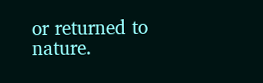or returned to nature.